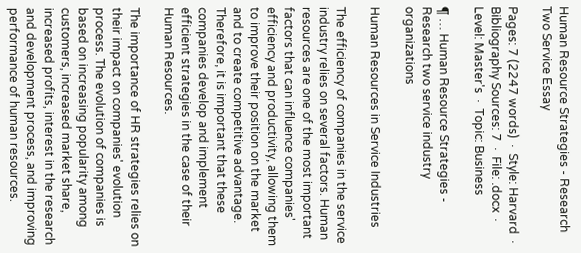Human Resource Strategies - Research Two Service Essay

Pages: 7 (2247 words)  ·  Style: Harvard  ·  Bibliography Sources: 7  ·  File: .docx  ·  Level: Master's  ·  Topic: Business

¶ … Human Resource Strategies - Research two service industry organizations

Human Resources in Service Industries

The efficiency of companies in the service industry relies on several factors. Human resources are one of the most important factors that can influence companies' efficiency and productivity, allowing them to improve their position on the market and to create competitive advantage. Therefore, it is important that these companies develop and implement efficient strategies in the case of their Human Resources.

The importance of HR strategies relies on their impact on companies' evolution process. The evolution of companies is based on increasing popularity among customers, increased market share, increased profits, interest in the research and development process, and improving performance of human resources.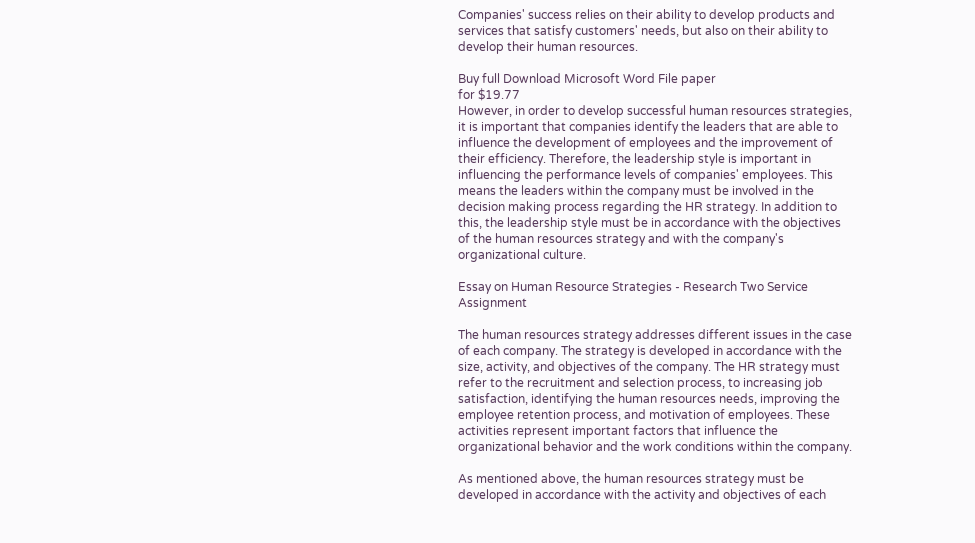Companies' success relies on their ability to develop products and services that satisfy customers' needs, but also on their ability to develop their human resources.

Buy full Download Microsoft Word File paper
for $19.77
However, in order to develop successful human resources strategies, it is important that companies identify the leaders that are able to influence the development of employees and the improvement of their efficiency. Therefore, the leadership style is important in influencing the performance levels of companies' employees. This means the leaders within the company must be involved in the decision making process regarding the HR strategy. In addition to this, the leadership style must be in accordance with the objectives of the human resources strategy and with the company's organizational culture.

Essay on Human Resource Strategies - Research Two Service Assignment

The human resources strategy addresses different issues in the case of each company. The strategy is developed in accordance with the size, activity, and objectives of the company. The HR strategy must refer to the recruitment and selection process, to increasing job satisfaction, identifying the human resources needs, improving the employee retention process, and motivation of employees. These activities represent important factors that influence the organizational behavior and the work conditions within the company.

As mentioned above, the human resources strategy must be developed in accordance with the activity and objectives of each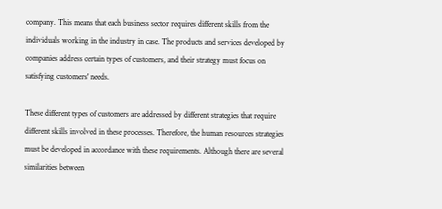company. This means that each business sector requires different skills from the individuals working in the industry in case. The products and services developed by companies address certain types of customers, and their strategy must focus on satisfying customers' needs.

These different types of customers are addressed by different strategies that require different skills involved in these processes. Therefore, the human resources strategies must be developed in accordance with these requirements. Although there are several similarities between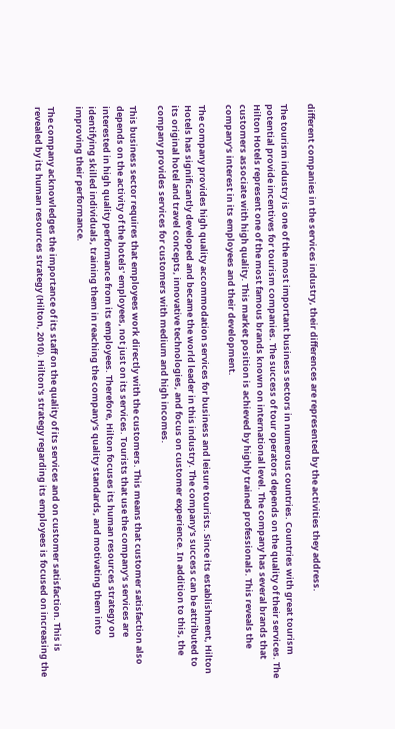different companies in the services industry, their differences are represented by the activities they address.

The tourism industry is one of the most important business sectors in numerous countries. Countries with great tourism potential provide incentives for tourism companies. The success of tour operators depends on the quality of their services. The Hilton Hotels represent one of the most famous brands known on international level. The company has several brands that customers associate with high quality. This market position is achieved by highly trained professionals. This reveals the company's interest in its employees and their development.

The company provides high quality accommodation services for business and leisure tourists. Since its establishment, Hilton Hotels has significantly developed and became the world leader in this industry. The company's success can be attributed to its original hotel and travel concepts, innovative technologies, and focus on customer experience. In addition to this, the company provides services for customers with medium and high incomes.

This business sector requires that employees work directly with the customers. This means that customer satisfaction also depends on the activity of the hotels' employees, not just on its services. Tourists that use the company's services are interested in high quality performance from its employees. Therefore, Hilton focuses its human resources strategy on identifying skilled individuals, training them in reaching the company's quality standards, and motivating them into improving their performance.

The company acknowledges the importance of its staff on the quality of its services and on customer satisfaction. This is revealed by its human resources strategy (Hilton, 2010). Hilton's strategy regarding its employees is focused on increasing the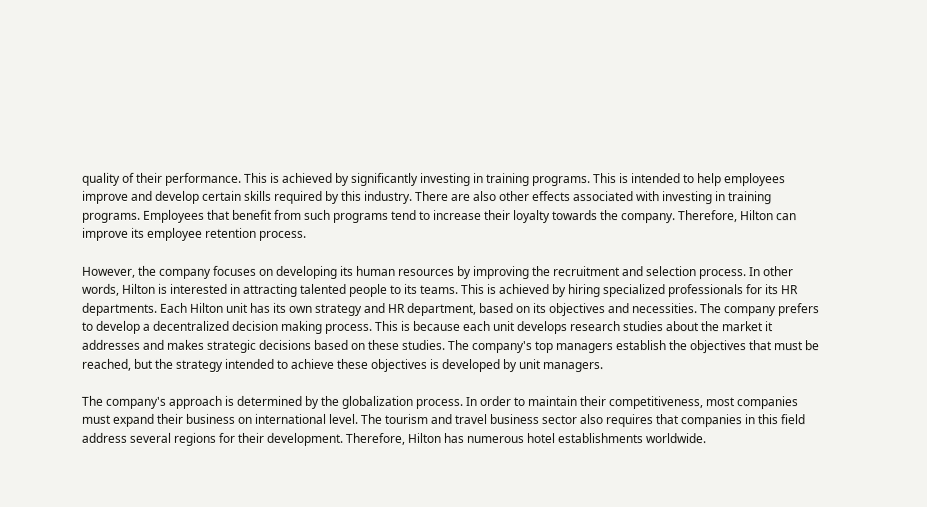quality of their performance. This is achieved by significantly investing in training programs. This is intended to help employees improve and develop certain skills required by this industry. There are also other effects associated with investing in training programs. Employees that benefit from such programs tend to increase their loyalty towards the company. Therefore, Hilton can improve its employee retention process.

However, the company focuses on developing its human resources by improving the recruitment and selection process. In other words, Hilton is interested in attracting talented people to its teams. This is achieved by hiring specialized professionals for its HR departments. Each Hilton unit has its own strategy and HR department, based on its objectives and necessities. The company prefers to develop a decentralized decision making process. This is because each unit develops research studies about the market it addresses and makes strategic decisions based on these studies. The company's top managers establish the objectives that must be reached, but the strategy intended to achieve these objectives is developed by unit managers.

The company's approach is determined by the globalization process. In order to maintain their competitiveness, most companies must expand their business on international level. The tourism and travel business sector also requires that companies in this field address several regions for their development. Therefore, Hilton has numerous hotel establishments worldwide.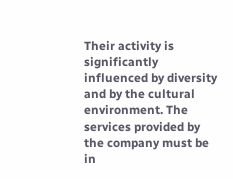Their activity is significantly influenced by diversity and by the cultural environment. The services provided by the company must be in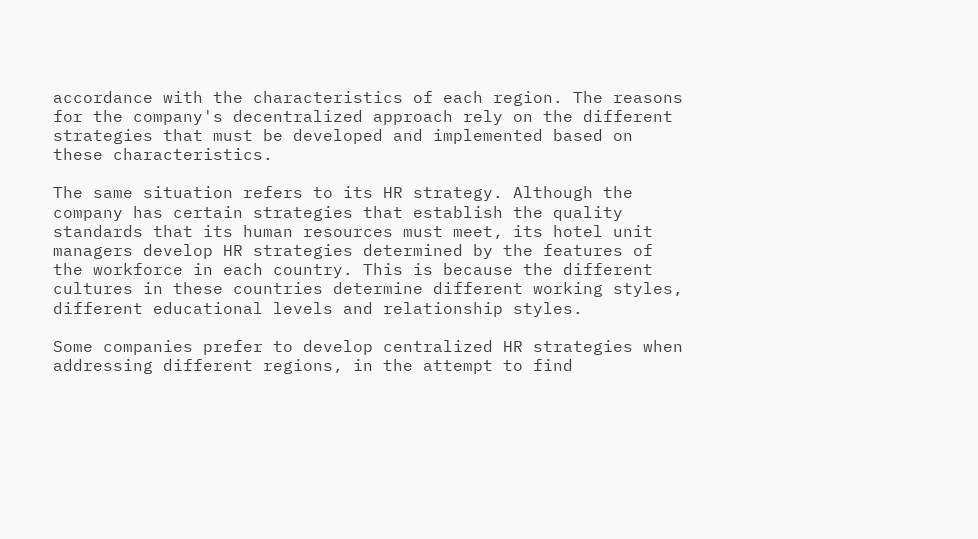accordance with the characteristics of each region. The reasons for the company's decentralized approach rely on the different strategies that must be developed and implemented based on these characteristics.

The same situation refers to its HR strategy. Although the company has certain strategies that establish the quality standards that its human resources must meet, its hotel unit managers develop HR strategies determined by the features of the workforce in each country. This is because the different cultures in these countries determine different working styles, different educational levels and relationship styles.

Some companies prefer to develop centralized HR strategies when addressing different regions, in the attempt to find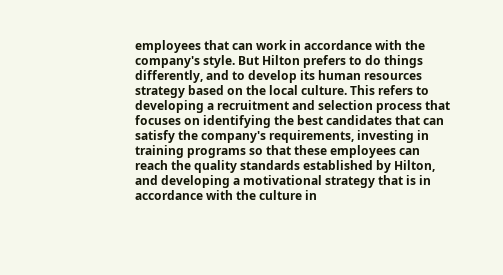employees that can work in accordance with the company's style. But Hilton prefers to do things differently, and to develop its human resources strategy based on the local culture. This refers to developing a recruitment and selection process that focuses on identifying the best candidates that can satisfy the company's requirements, investing in training programs so that these employees can reach the quality standards established by Hilton, and developing a motivational strategy that is in accordance with the culture in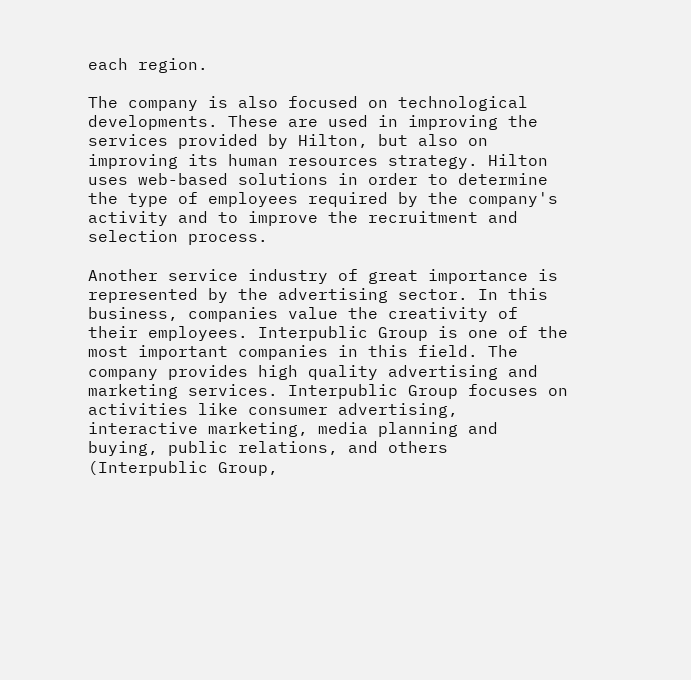each region.

The company is also focused on technological developments. These are used in improving the services provided by Hilton, but also on improving its human resources strategy. Hilton uses web-based solutions in order to determine the type of employees required by the company's activity and to improve the recruitment and selection process.

Another service industry of great importance is represented by the advertising sector. In this business, companies value the creativity of their employees. Interpublic Group is one of the most important companies in this field. The company provides high quality advertising and marketing services. Interpublic Group focuses on activities like consumer advertising, interactive marketing, media planning and buying, public relations, and others (Interpublic Group,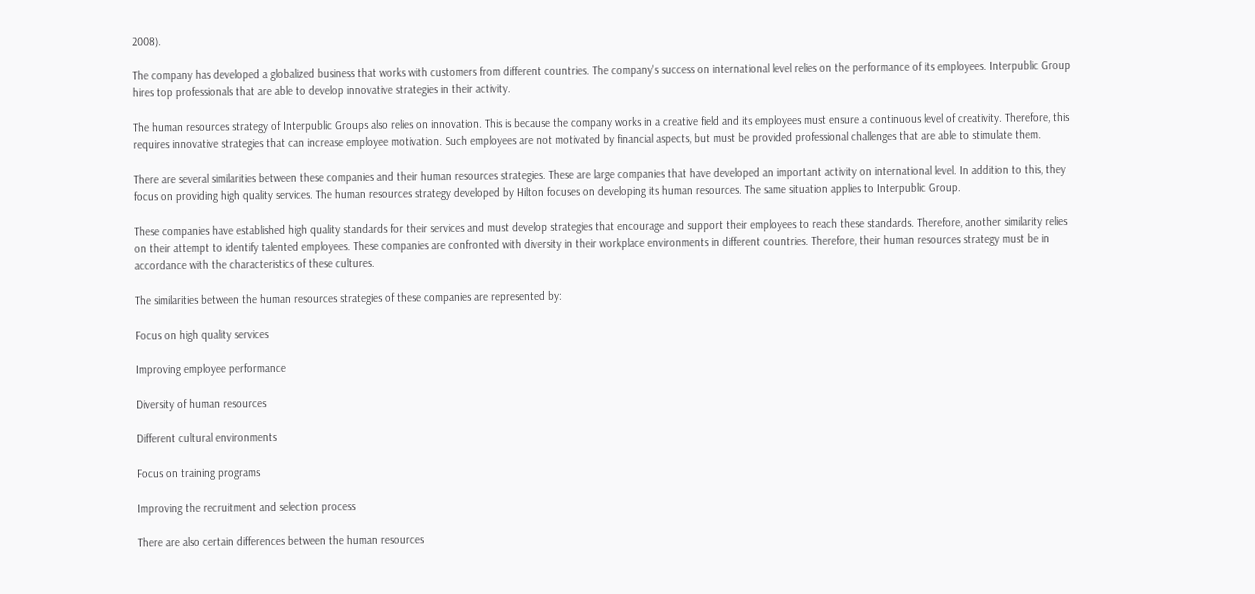2008).

The company has developed a globalized business that works with customers from different countries. The company's success on international level relies on the performance of its employees. Interpublic Group hires top professionals that are able to develop innovative strategies in their activity.

The human resources strategy of Interpublic Groups also relies on innovation. This is because the company works in a creative field and its employees must ensure a continuous level of creativity. Therefore, this requires innovative strategies that can increase employee motivation. Such employees are not motivated by financial aspects, but must be provided professional challenges that are able to stimulate them.

There are several similarities between these companies and their human resources strategies. These are large companies that have developed an important activity on international level. In addition to this, they focus on providing high quality services. The human resources strategy developed by Hilton focuses on developing its human resources. The same situation applies to Interpublic Group.

These companies have established high quality standards for their services and must develop strategies that encourage and support their employees to reach these standards. Therefore, another similarity relies on their attempt to identify talented employees. These companies are confronted with diversity in their workplace environments in different countries. Therefore, their human resources strategy must be in accordance with the characteristics of these cultures.

The similarities between the human resources strategies of these companies are represented by:

Focus on high quality services

Improving employee performance

Diversity of human resources

Different cultural environments

Focus on training programs

Improving the recruitment and selection process

There are also certain differences between the human resources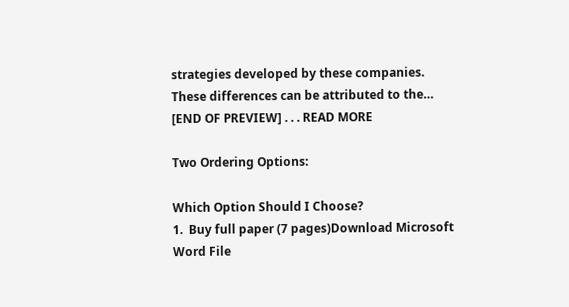strategies developed by these companies. These differences can be attributed to the… [END OF PREVIEW] . . . READ MORE

Two Ordering Options:

Which Option Should I Choose?
1.  Buy full paper (7 pages)Download Microsoft Word File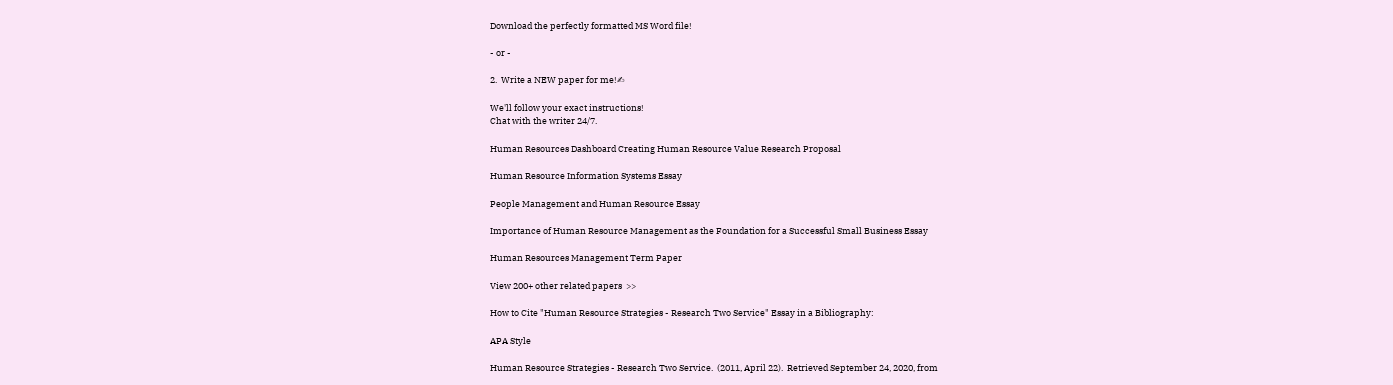Download the perfectly formatted MS Word file!

- or -

2.  Write a NEW paper for me!✍

We'll follow your exact instructions!
Chat with the writer 24/7.

Human Resources Dashboard Creating Human Resource Value Research Proposal

Human Resource Information Systems Essay

People Management and Human Resource Essay

Importance of Human Resource Management as the Foundation for a Successful Small Business Essay

Human Resources Management Term Paper

View 200+ other related papers  >>

How to Cite "Human Resource Strategies - Research Two Service" Essay in a Bibliography:

APA Style

Human Resource Strategies - Research Two Service.  (2011, April 22).  Retrieved September 24, 2020, from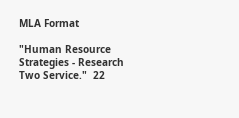MLA Format

"Human Resource Strategies - Research Two Service."  22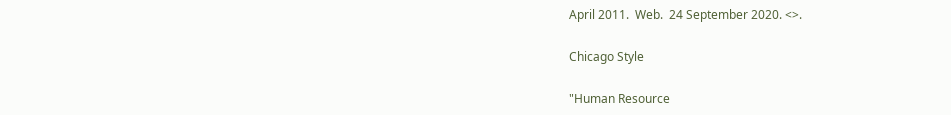April 2011.  Web.  24 September 2020. <>.

Chicago Style

"Human Resource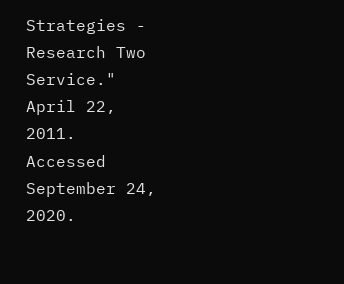Strategies - Research Two Service."  April 22, 2011.  Accessed September 24, 2020.